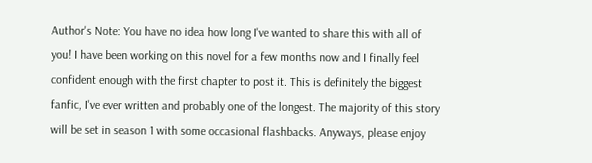Author's Note: You have no idea how long I've wanted to share this with all of you! I have been working on this novel for a few months now and I finally feel confident enough with the first chapter to post it. This is definitely the biggest fanfic, I've ever written and probably one of the longest. The majority of this story will be set in season 1 with some occasional flashbacks. Anyways, please enjoy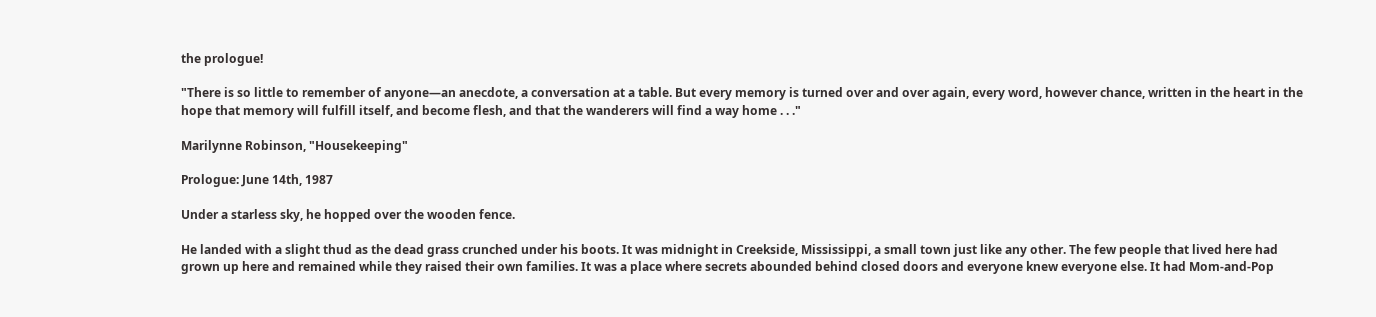the prologue!

"There is so little to remember of anyone—an anecdote, a conversation at a table. But every memory is turned over and over again, every word, however chance, written in the heart in the hope that memory will fulfill itself, and become flesh, and that the wanderers will find a way home . . ."

Marilynne Robinson, "Housekeeping"

Prologue: June 14th, 1987

Under a starless sky, he hopped over the wooden fence.

He landed with a slight thud as the dead grass crunched under his boots. It was midnight in Creekside, Mississippi, a small town just like any other. The few people that lived here had grown up here and remained while they raised their own families. It was a place where secrets abounded behind closed doors and everyone knew everyone else. It had Mom-and-Pop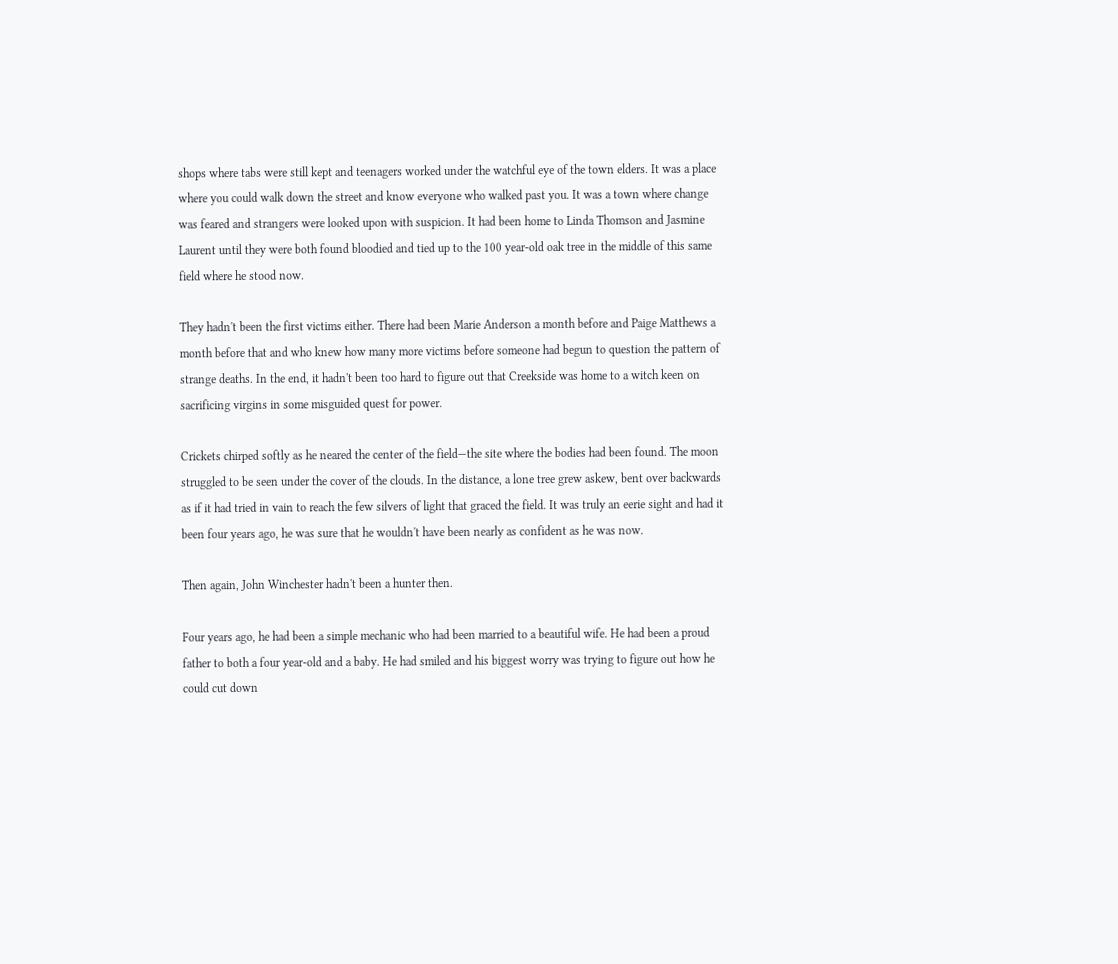shops where tabs were still kept and teenagers worked under the watchful eye of the town elders. It was a place where you could walk down the street and know everyone who walked past you. It was a town where change was feared and strangers were looked upon with suspicion. It had been home to Linda Thomson and Jasmine Laurent until they were both found bloodied and tied up to the 100 year-old oak tree in the middle of this same field where he stood now.

They hadn't been the first victims either. There had been Marie Anderson a month before and Paige Matthews a month before that and who knew how many more victims before someone had begun to question the pattern of strange deaths. In the end, it hadn't been too hard to figure out that Creekside was home to a witch keen on sacrificing virgins in some misguided quest for power.

Crickets chirped softly as he neared the center of the field—the site where the bodies had been found. The moon struggled to be seen under the cover of the clouds. In the distance, a lone tree grew askew, bent over backwards as if it had tried in vain to reach the few silvers of light that graced the field. It was truly an eerie sight and had it been four years ago, he was sure that he wouldn't have been nearly as confident as he was now.

Then again, John Winchester hadn't been a hunter then.

Four years ago, he had been a simple mechanic who had been married to a beautiful wife. He had been a proud father to both a four year-old and a baby. He had smiled and his biggest worry was trying to figure out how he could cut down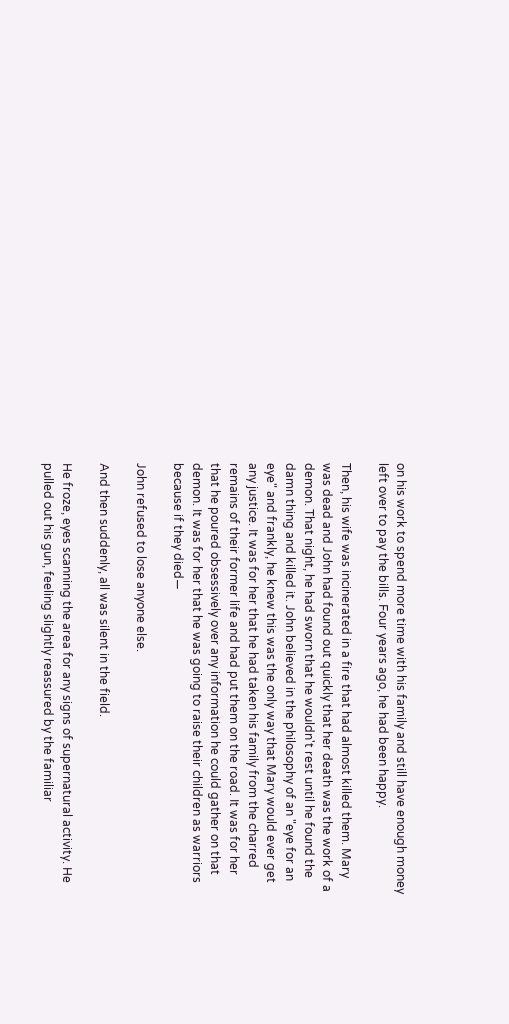on his work to spend more time with his family and still have enough money left over to pay the bills. Four years ago, he had been happy.

Then, his wife was incinerated in a fire that had almost killed them. Mary was dead and John had found out quickly that her death was the work of a demon. That night, he had sworn that he wouldn't rest until he found the damn thing and killed it. John believed in the philosophy of an "eye for an eye" and frankly, he knew this was the only way that Mary would ever get any justice. It was for her that he had taken his family from the charred remains of their former life and had put them on the road. It was for her that he poured obsessively over any information he could gather on that demon. It was for her that he was going to raise their children as warriors because if they died—

John refused to lose anyone else.

And then suddenly, all was silent in the field.

He froze, eyes scanning the area for any signs of supernatural activity. He pulled out his gun, feeling slightly reassured by the familiar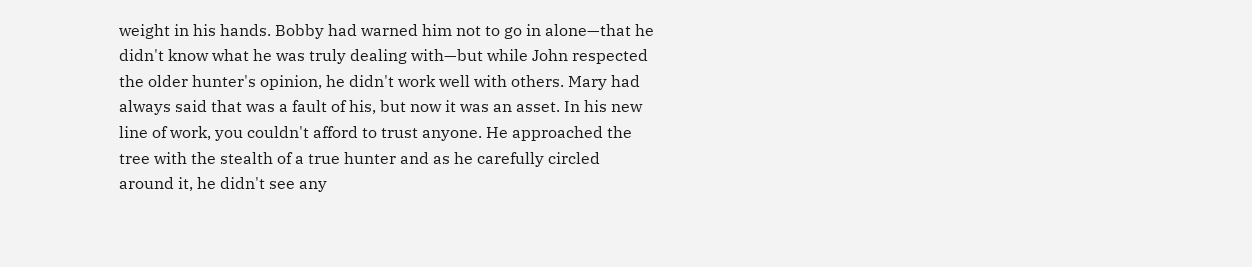weight in his hands. Bobby had warned him not to go in alone—that he didn't know what he was truly dealing with—but while John respected the older hunter's opinion, he didn't work well with others. Mary had always said that was a fault of his, but now it was an asset. In his new line of work, you couldn't afford to trust anyone. He approached the tree with the stealth of a true hunter and as he carefully circled around it, he didn't see any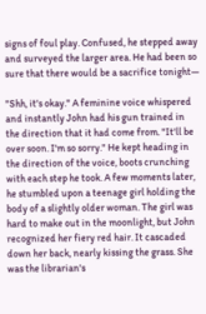signs of foul play. Confused, he stepped away and surveyed the larger area. He had been so sure that there would be a sacrifice tonight—

"Shh, it's okay." A feminine voice whispered and instantly John had his gun trained in the direction that it had come from. "It'll be over soon. I'm so sorry." He kept heading in the direction of the voice, boots crunching with each step he took. A few moments later, he stumbled upon a teenage girl holding the body of a slightly older woman. The girl was hard to make out in the moonlight, but John recognized her fiery red hair. It cascaded down her back, nearly kissing the grass. She was the librarian's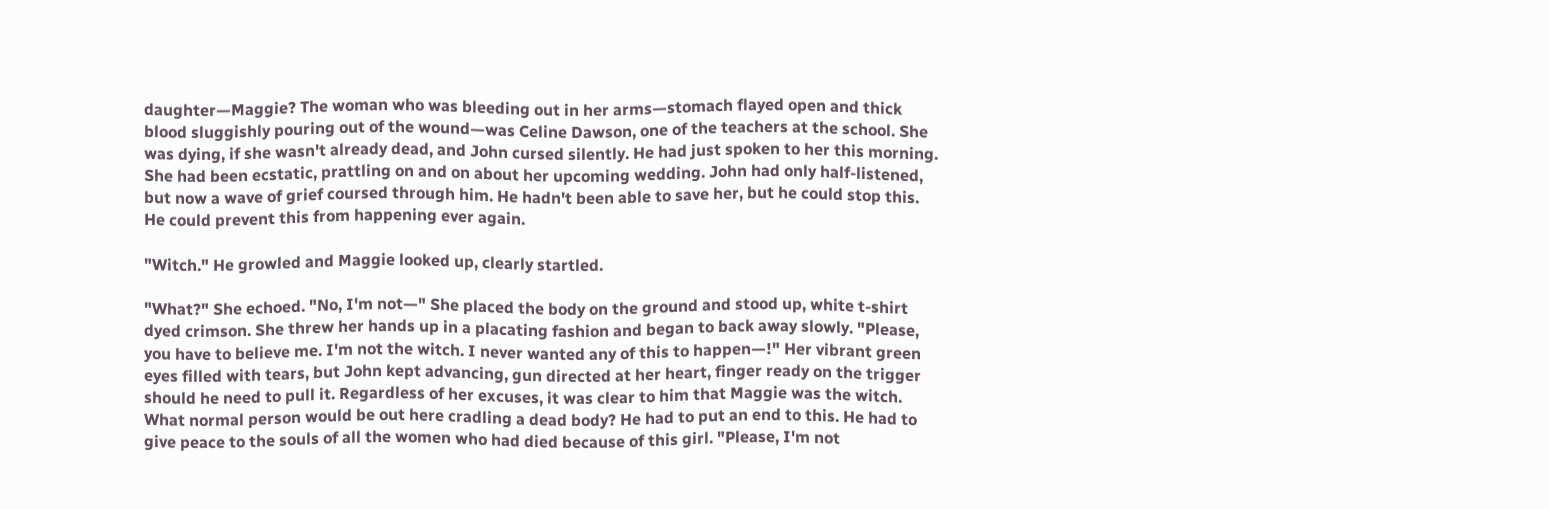daughter—Maggie? The woman who was bleeding out in her arms—stomach flayed open and thick blood sluggishly pouring out of the wound—was Celine Dawson, one of the teachers at the school. She was dying, if she wasn't already dead, and John cursed silently. He had just spoken to her this morning. She had been ecstatic, prattling on and on about her upcoming wedding. John had only half-listened, but now a wave of grief coursed through him. He hadn't been able to save her, but he could stop this. He could prevent this from happening ever again.

"Witch." He growled and Maggie looked up, clearly startled.

"What?" She echoed. "No, I'm not—" She placed the body on the ground and stood up, white t-shirt dyed crimson. She threw her hands up in a placating fashion and began to back away slowly. "Please, you have to believe me. I'm not the witch. I never wanted any of this to happen—!" Her vibrant green eyes filled with tears, but John kept advancing, gun directed at her heart, finger ready on the trigger should he need to pull it. Regardless of her excuses, it was clear to him that Maggie was the witch. What normal person would be out here cradling a dead body? He had to put an end to this. He had to give peace to the souls of all the women who had died because of this girl. "Please, I'm not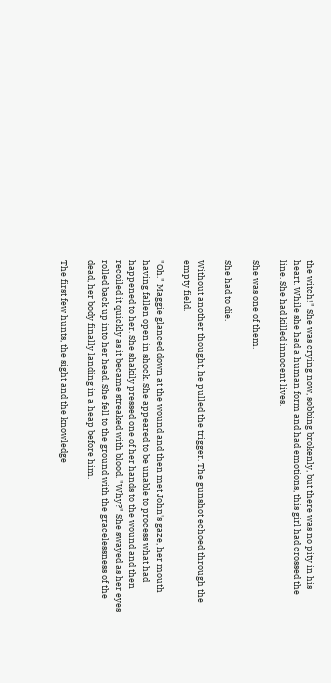the witch!" She was crying now, sobbing brokenly, but there was no pity in his heart. While she had a human form and had emotions, this girl had crossed the line. She had killed innocent lives.

She was one of them.

She had to die.

Without another thought, he pulled the trigger. The gunshot echoed through the empty field.

"Oh." Maggie glanced down at the wound and then met John's gaze, her mouth having fallen open in shock. She appeared to be unable to process what had happened to her. She shakily pressed one of her hands to the wound and then recoiled it quickly as it became streaked with blood. "Why?" She swayed as her eyes rolled back up into her head. She fell to the ground with the gracelessness of the dead, her body finally landing in a heap before him.

The first few hunts, the sight and the knowledge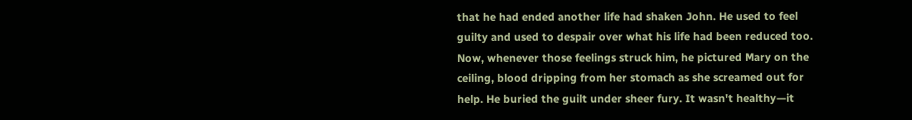that he had ended another life had shaken John. He used to feel guilty and used to despair over what his life had been reduced too. Now, whenever those feelings struck him, he pictured Mary on the ceiling, blood dripping from her stomach as she screamed out for help. He buried the guilt under sheer fury. It wasn't healthy—it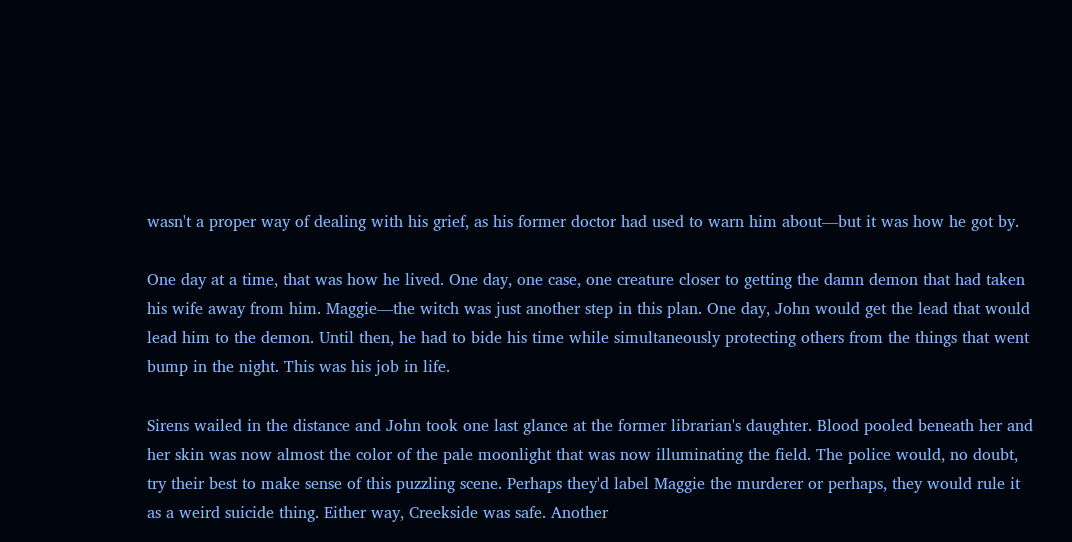wasn't a proper way of dealing with his grief, as his former doctor had used to warn him about—but it was how he got by.

One day at a time, that was how he lived. One day, one case, one creature closer to getting the damn demon that had taken his wife away from him. Maggie—the witch was just another step in this plan. One day, John would get the lead that would lead him to the demon. Until then, he had to bide his time while simultaneously protecting others from the things that went bump in the night. This was his job in life.

Sirens wailed in the distance and John took one last glance at the former librarian's daughter. Blood pooled beneath her and her skin was now almost the color of the pale moonlight that was now illuminating the field. The police would, no doubt, try their best to make sense of this puzzling scene. Perhaps they'd label Maggie the murderer or perhaps, they would rule it as a weird suicide thing. Either way, Creekside was safe. Another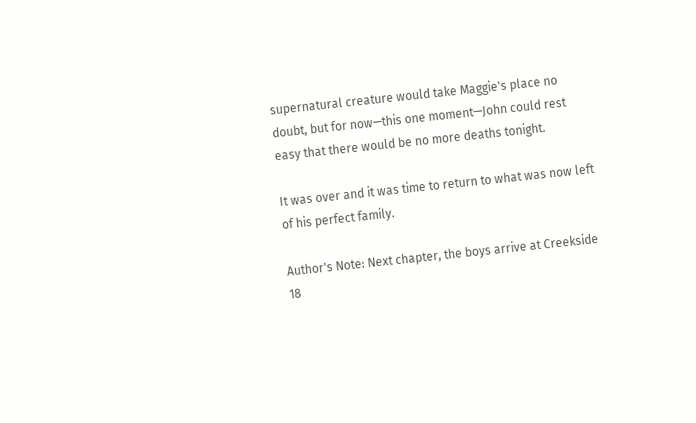supernatural creature would take Maggie's place no doubt, but for now—this one moment—John could rest easy that there would be no more deaths tonight.

It was over and it was time to return to what was now left of his perfect family.

Author's Note: Next chapter, the boys arrive at Creekside 18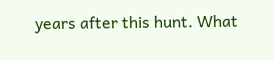years after this hunt. What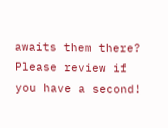awaits them there? Please review if you have a second!